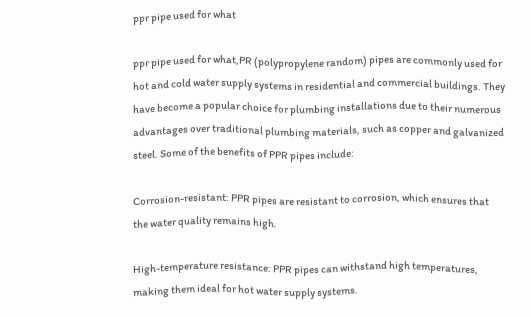ppr pipe used for what

ppr pipe used for what,PR (polypropylene random) pipes are commonly used for hot and cold water supply systems in residential and commercial buildings. They have become a popular choice for plumbing installations due to their numerous advantages over traditional plumbing materials, such as copper and galvanized steel. Some of the benefits of PPR pipes include:

Corrosion-resistant: PPR pipes are resistant to corrosion, which ensures that the water quality remains high.

High-temperature resistance: PPR pipes can withstand high temperatures, making them ideal for hot water supply systems.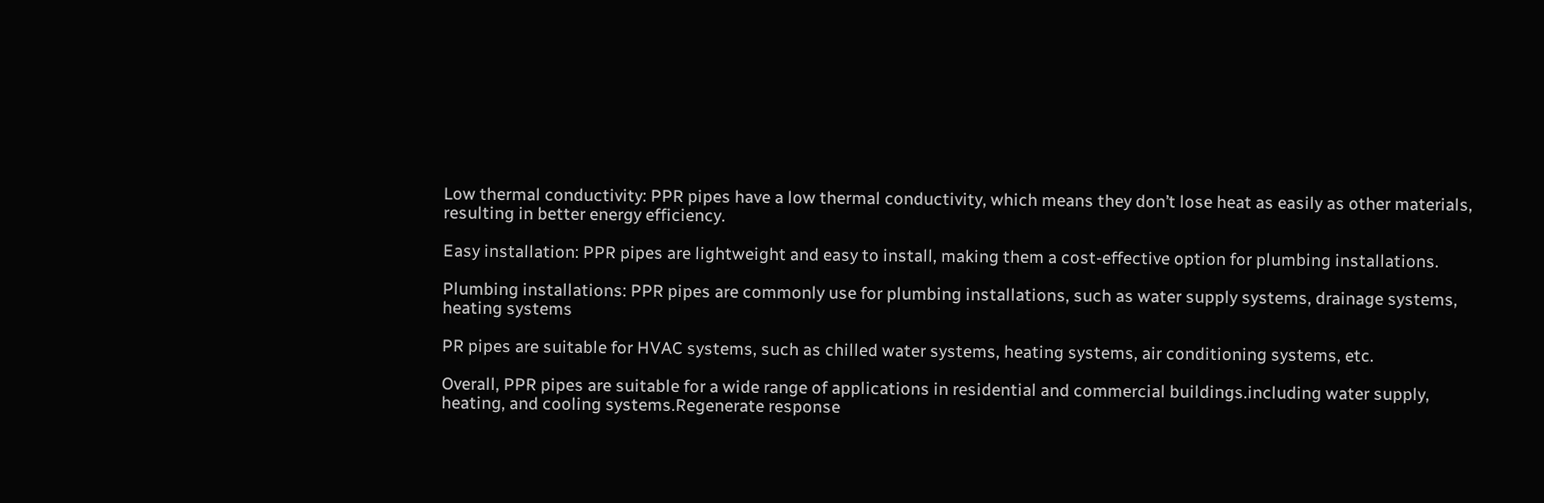Low thermal conductivity: PPR pipes have a low thermal conductivity, which means they don’t lose heat as easily as other materials, resulting in better energy efficiency.

Easy installation: PPR pipes are lightweight and easy to install, making them a cost-effective option for plumbing installations.

Plumbing installations: PPR pipes are commonly use for plumbing installations, such as water supply systems, drainage systems, heating systems

PR pipes are suitable for HVAC systems, such as chilled water systems, heating systems, air conditioning systems, etc.

Overall, PPR pipes are suitable for a wide range of applications in residential and commercial buildings.including water supply, heating, and cooling systems.Regenerate response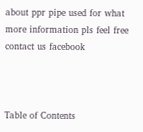about ppr pipe used for what more information pls feel free contact us facebook



Table of Contents